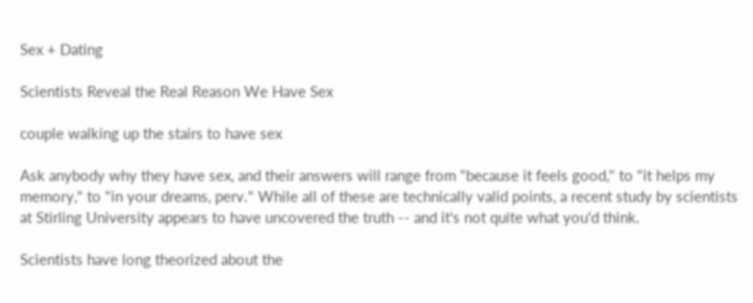Sex + Dating

Scientists Reveal the Real Reason We Have Sex

couple walking up the stairs to have sex

Ask anybody why they have sex, and their answers will range from "because it feels good," to "it helps my memory," to "in your dreams, perv." While all of these are technically valid points, a recent study by scientists at Stirling University appears to have uncovered the truth -- and it's not quite what you'd think.

Scientists have long theorized about the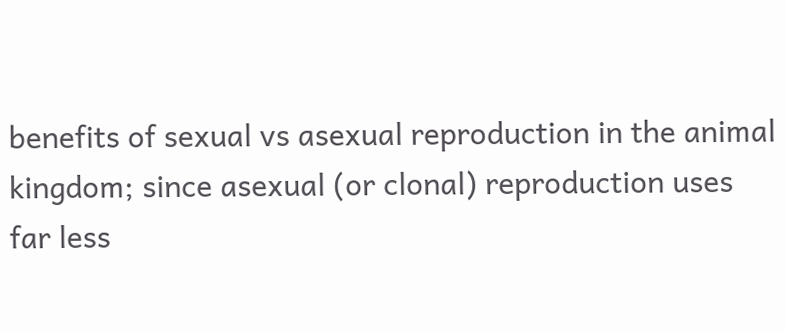benefits of sexual vs asexual reproduction in the animal kingdom; since asexual (or clonal) reproduction uses far less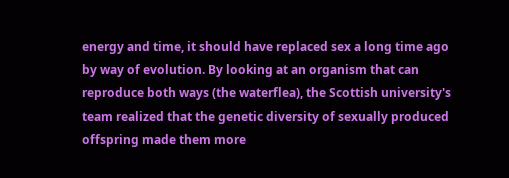energy and time, it should have replaced sex a long time ago by way of evolution. By looking at an organism that can reproduce both ways (the waterflea), the Scottish university's team realized that the genetic diversity of sexually produced offspring made them more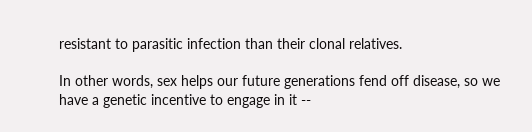resistant to parasitic infection than their clonal relatives.

In other words, sex helps our future generations fend off disease, so we have a genetic incentive to engage in it --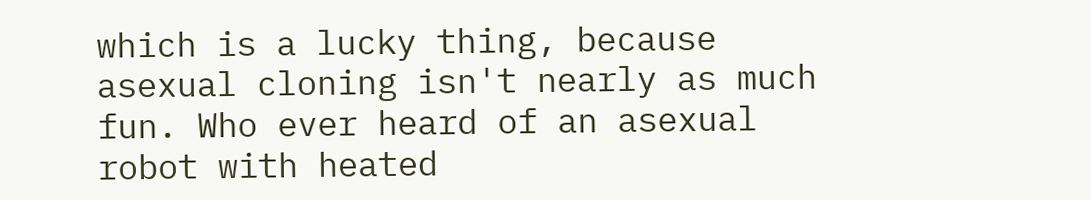which is a lucky thing, because asexual cloning isn't nearly as much fun. Who ever heard of an asexual robot with heated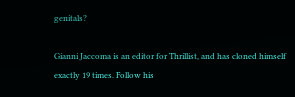genitals?

Gianni Jaccoma is an editor for Thrillist, and has cloned himself exactly 19 times. Follow his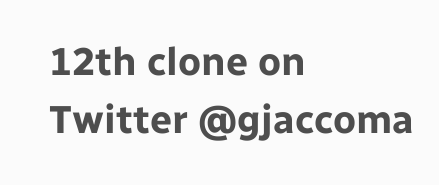12th clone on Twitter @gjaccoma